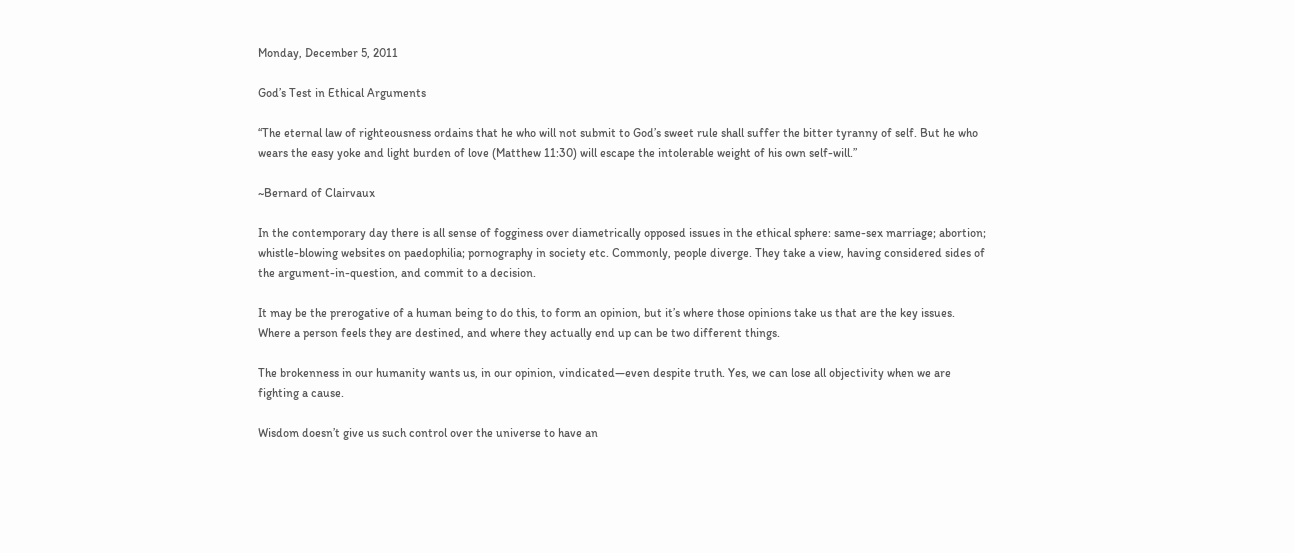Monday, December 5, 2011

God’s Test in Ethical Arguments

“The eternal law of righteousness ordains that he who will not submit to God’s sweet rule shall suffer the bitter tyranny of self. But he who wears the easy yoke and light burden of love (Matthew 11:30) will escape the intolerable weight of his own self-will.”

~Bernard of Clairvaux

In the contemporary day there is all sense of fogginess over diametrically opposed issues in the ethical sphere: same-sex marriage; abortion; whistle-blowing websites on paedophilia; pornography in society etc. Commonly, people diverge. They take a view, having considered sides of the argument-in-question, and commit to a decision.

It may be the prerogative of a human being to do this, to form an opinion, but it’s where those opinions take us that are the key issues. Where a person feels they are destined, and where they actually end up can be two different things.

The brokenness in our humanity wants us, in our opinion, vindicated—even despite truth. Yes, we can lose all objectivity when we are fighting a cause.

Wisdom doesn’t give us such control over the universe to have an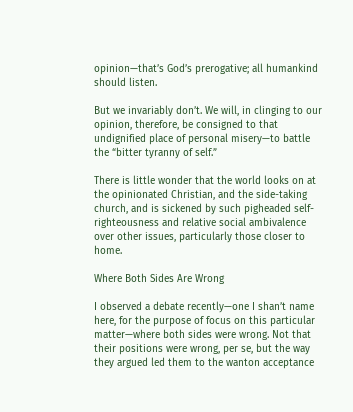opinion—that’s God’s prerogative; all humankind should listen.

But we invariably don’t. We will, in clinging to our opinion, therefore, be consigned to that undignified place of personal misery—to battle the “bitter tyranny of self.”

There is little wonder that the world looks on at the opinionated Christian, and the side-taking church, and is sickened by such pigheaded self-righteousness and relative social ambivalence over other issues, particularly those closer to home.

Where Both Sides Are Wrong

I observed a debate recently—one I shan’t name here, for the purpose of focus on this particular matter—where both sides were wrong. Not that their positions were wrong, per se, but the way they argued led them to the wanton acceptance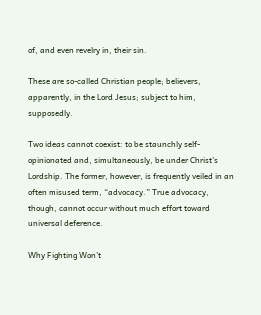of, and even revelry in, their sin.

These are so-called Christian people; believers, apparently, in the Lord Jesus; subject to him, supposedly.

Two ideas cannot coexist: to be staunchly self-opinionated and, simultaneously, be under Christ’s Lordship. The former, however, is frequently veiled in an often misused term, “advocacy.” True advocacy, though, cannot occur without much effort toward universal deference.

Why Fighting Won’t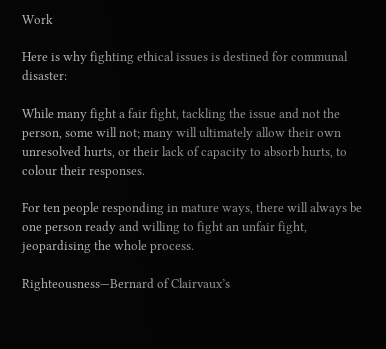Work

Here is why fighting ethical issues is destined for communal disaster:

While many fight a fair fight, tackling the issue and not the person, some will not; many will ultimately allow their own unresolved hurts, or their lack of capacity to absorb hurts, to colour their responses.

For ten people responding in mature ways, there will always be one person ready and willing to fight an unfair fight, jeopardising the whole process.

Righteousness—Bernard of Clairvaux’s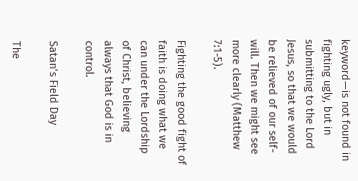keyword—is not found in fighting ugly, but in submitting to the Lord Jesus, so that we would be relieved of our self-will. Then we might see more clearly (Matthew 7:1-5).

Fighting the good fight of faith is doing what we can under the Lordship of Christ, believing always that God is in control.

Satan’s Field Day

The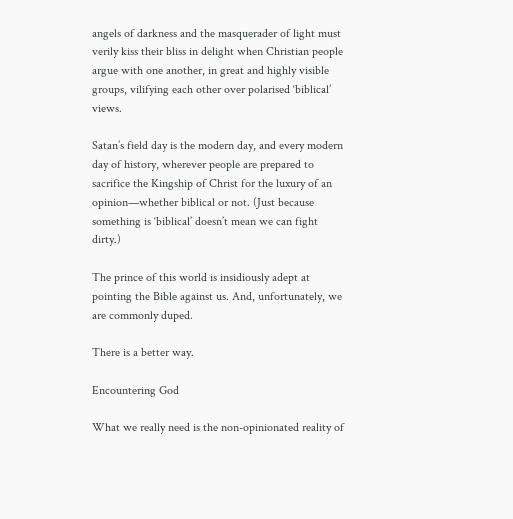angels of darkness and the masquerader of light must verily kiss their bliss in delight when Christian people argue with one another, in great and highly visible groups, vilifying each other over polarised ‘biblical’ views.

Satan’s field day is the modern day, and every modern day of history, wherever people are prepared to sacrifice the Kingship of Christ for the luxury of an opinion—whether biblical or not. (Just because something is ‘biblical’ doesn’t mean we can fight dirty.)

The prince of this world is insidiously adept at pointing the Bible against us. And, unfortunately, we are commonly duped.

There is a better way.

Encountering God

What we really need is the non-opinionated reality of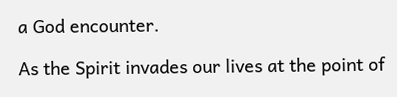a God encounter.

As the Spirit invades our lives at the point of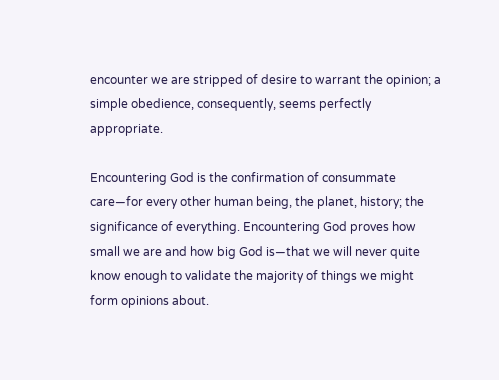encounter we are stripped of desire to warrant the opinion; a simple obedience, consequently, seems perfectly appropriate.

Encountering God is the confirmation of consummate care—for every other human being, the planet, history; the significance of everything. Encountering God proves how small we are and how big God is—that we will never quite know enough to validate the majority of things we might form opinions about.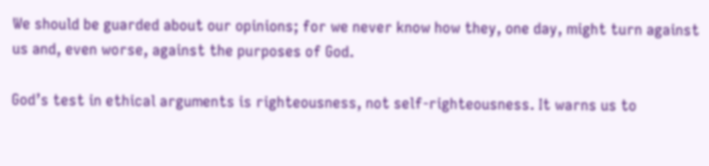We should be guarded about our opinions; for we never know how they, one day, might turn against us and, even worse, against the purposes of God.

God’s test in ethical arguments is righteousness, not self-righteousness. It warns us to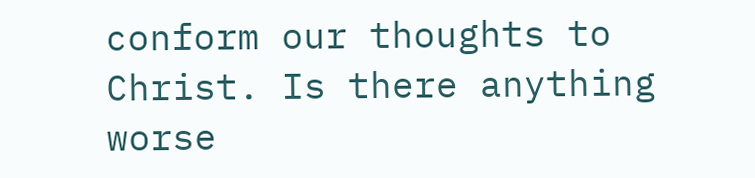conform our thoughts to Christ. Is there anything worse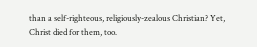than a self-righteous, religiously-zealous Christian? Yet, Christ died for them, too.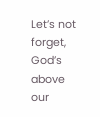Let’s not forget, God’s above our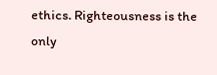ethics. Righteousness is the only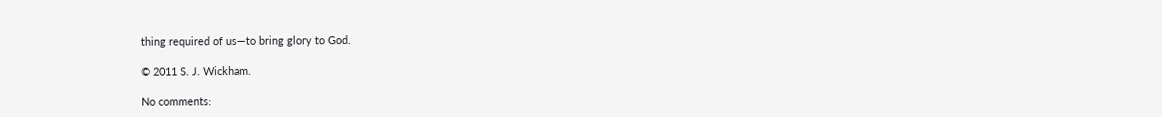thing required of us—to bring glory to God.

© 2011 S. J. Wickham.

No comments: